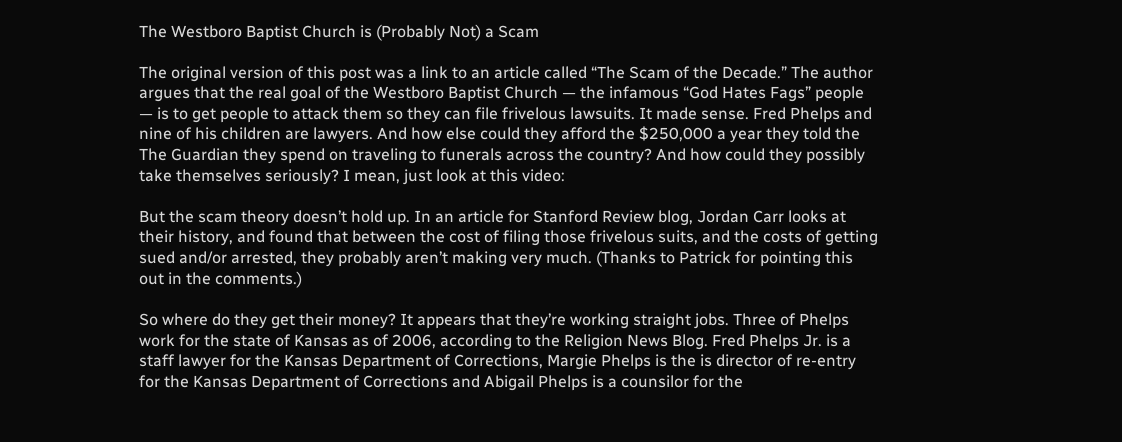The Westboro Baptist Church is (Probably Not) a Scam

The original version of this post was a link to an article called “The Scam of the Decade.” The author argues that the real goal of the Westboro Baptist Church — the infamous “God Hates Fags” people — is to get people to attack them so they can file frivelous lawsuits. It made sense. Fred Phelps and nine of his children are lawyers. And how else could they afford the $250,000 a year they told the The Guardian they spend on traveling to funerals across the country? And how could they possibly take themselves seriously? I mean, just look at this video:

But the scam theory doesn’t hold up. In an article for Stanford Review blog, Jordan Carr looks at their history, and found that between the cost of filing those frivelous suits, and the costs of getting sued and/or arrested, they probably aren’t making very much. (Thanks to Patrick for pointing this out in the comments.)

So where do they get their money? It appears that they’re working straight jobs. Three of Phelps work for the state of Kansas as of 2006, according to the Religion News Blog. Fred Phelps Jr. is a staff lawyer for the Kansas Department of Corrections, Margie Phelps is the is director of re-entry for the Kansas Department of Corrections and Abigail Phelps is a counsilor for the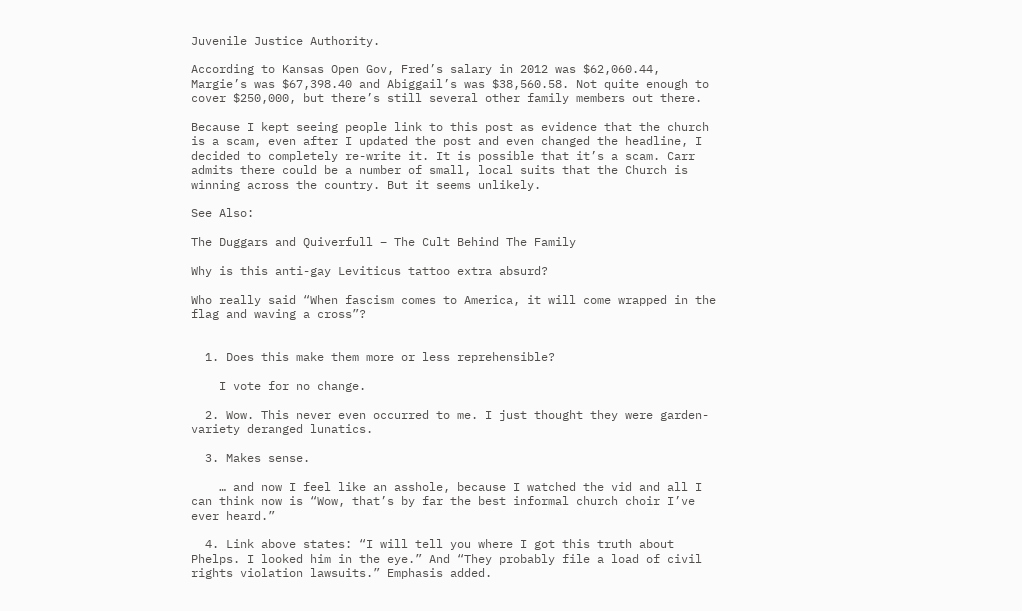Juvenile Justice Authority.

According to Kansas Open Gov, Fred’s salary in 2012 was $62,060.44, Margie’s was $67,398.40 and Abiggail’s was $38,560.58. Not quite enough to cover $250,000, but there’s still several other family members out there.

Because I kept seeing people link to this post as evidence that the church is a scam, even after I updated the post and even changed the headline, I decided to completely re-write it. It is possible that it’s a scam. Carr admits there could be a number of small, local suits that the Church is winning across the country. But it seems unlikely.

See Also:

The Duggars and Quiverfull – The Cult Behind The Family

Why is this anti-gay Leviticus tattoo extra absurd?

Who really said “When fascism comes to America, it will come wrapped in the flag and waving a cross”?


  1. Does this make them more or less reprehensible?

    I vote for no change.

  2. Wow. This never even occurred to me. I just thought they were garden-variety deranged lunatics.

  3. Makes sense.

    … and now I feel like an asshole, because I watched the vid and all I can think now is “Wow, that’s by far the best informal church choir I’ve ever heard.”

  4. Link above states: “I will tell you where I got this truth about Phelps. I looked him in the eye.” And “They probably file a load of civil rights violation lawsuits.” Emphasis added.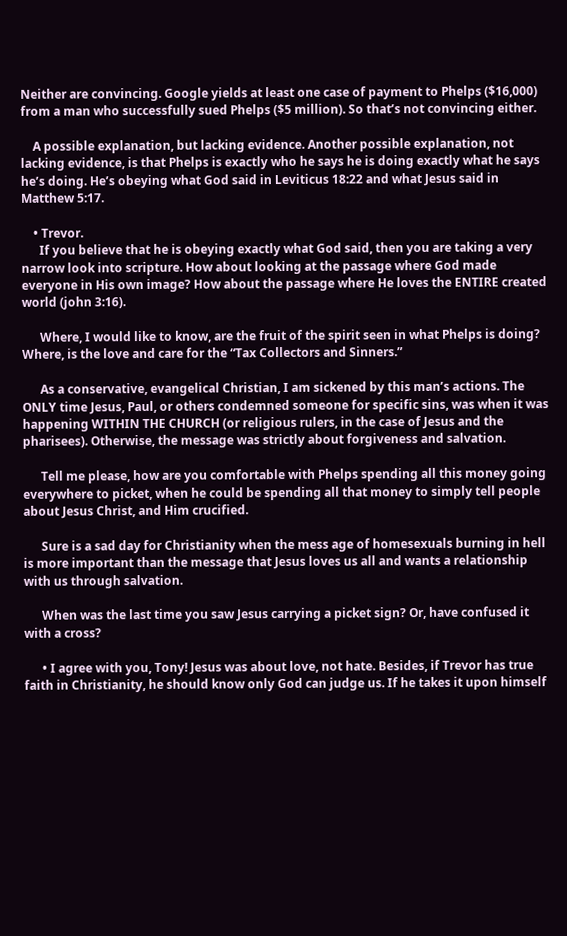Neither are convincing. Google yields at least one case of payment to Phelps ($16,000) from a man who successfully sued Phelps ($5 million). So that’s not convincing either.

    A possible explanation, but lacking evidence. Another possible explanation, not lacking evidence, is that Phelps is exactly who he says he is doing exactly what he says he’s doing. He’s obeying what God said in Leviticus 18:22 and what Jesus said in Matthew 5:17.

    • Trevor.
      If you believe that he is obeying exactly what God said, then you are taking a very narrow look into scripture. How about looking at the passage where God made everyone in His own image? How about the passage where He loves the ENTIRE created world (john 3:16).

      Where, I would like to know, are the fruit of the spirit seen in what Phelps is doing? Where, is the love and care for the “Tax Collectors and Sinners.”

      As a conservative, evangelical Christian, I am sickened by this man’s actions. The ONLY time Jesus, Paul, or others condemned someone for specific sins, was when it was happening WITHIN THE CHURCH (or religious rulers, in the case of Jesus and the pharisees). Otherwise, the message was strictly about forgiveness and salvation.

      Tell me please, how are you comfortable with Phelps spending all this money going everywhere to picket, when he could be spending all that money to simply tell people about Jesus Christ, and Him crucified.

      Sure is a sad day for Christianity when the mess age of homesexuals burning in hell is more important than the message that Jesus loves us all and wants a relationship with us through salvation.

      When was the last time you saw Jesus carrying a picket sign? Or, have confused it with a cross?

      • I agree with you, Tony! Jesus was about love, not hate. Besides, if Trevor has true faith in Christianity, he should know only God can judge us. If he takes it upon himself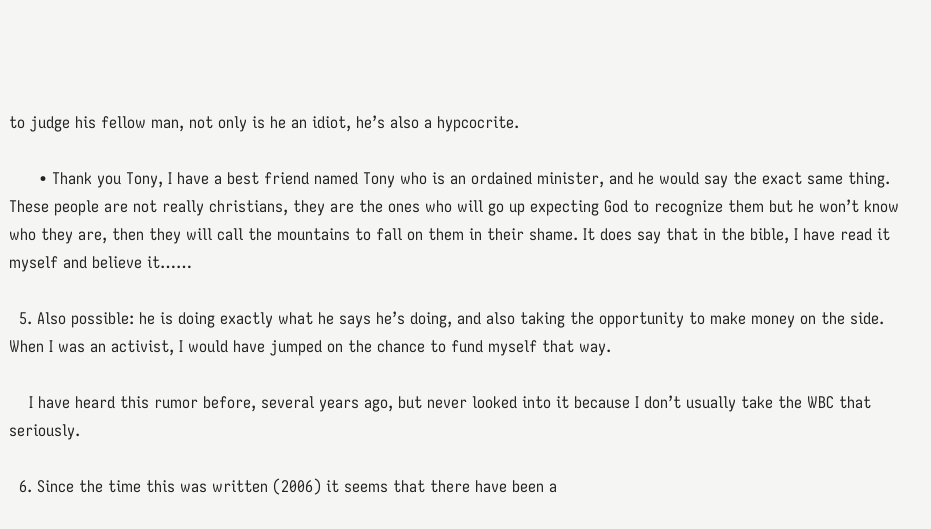to judge his fellow man, not only is he an idiot, he’s also a hypcocrite.

      • Thank you Tony, I have a best friend named Tony who is an ordained minister, and he would say the exact same thing. These people are not really christians, they are the ones who will go up expecting God to recognize them but he won’t know who they are, then they will call the mountains to fall on them in their shame. It does say that in the bible, I have read it myself and believe it……

  5. Also possible: he is doing exactly what he says he’s doing, and also taking the opportunity to make money on the side. When I was an activist, I would have jumped on the chance to fund myself that way.

    I have heard this rumor before, several years ago, but never looked into it because I don’t usually take the WBC that seriously.

  6. Since the time this was written (2006) it seems that there have been a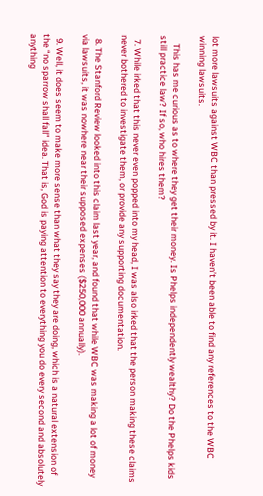lot more lawsuits against WBC than pressed by it. I haven’t been able to find any references to the WBC winning lawsuits.

    This has me curious as to where they get their money. Is Phelps independently wealthy? Do the Phelps kids still practice law? If so, who hires them?

  7. While irked that this never even popped into my head, I was also irked that the person making these claims never bothered to investigate them, or provide any supporting documentation.

  8. The Stanford Review looked into this claim last year, and found that while WBC was making a lot of money via lawsuits, it was nowhere near their supposed expenses ($250,000 annually).

  9. Well, it does seem to make more sense than what they say they are doing, which is a natural extension of the “no sparrow shall fall” idea. That is, God is paying attention to everything you do every second and absolutely anything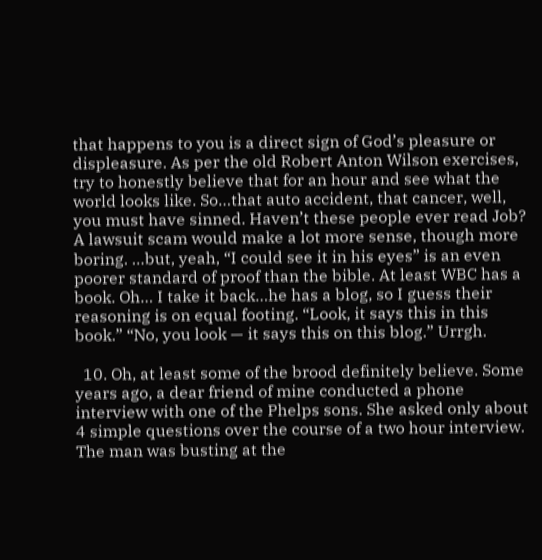that happens to you is a direct sign of God’s pleasure or displeasure. As per the old Robert Anton Wilson exercises, try to honestly believe that for an hour and see what the world looks like. So…that auto accident, that cancer, well, you must have sinned. Haven’t these people ever read Job? A lawsuit scam would make a lot more sense, though more boring. …but, yeah, “I could see it in his eyes” is an even poorer standard of proof than the bible. At least WBC has a book. Oh… I take it back…he has a blog, so I guess their reasoning is on equal footing. “Look, it says this in this book.” “No, you look — it says this on this blog.” Urrgh.

  10. Oh, at least some of the brood definitely believe. Some years ago, a dear friend of mine conducted a phone interview with one of the Phelps sons. She asked only about 4 simple questions over the course of a two hour interview. The man was busting at the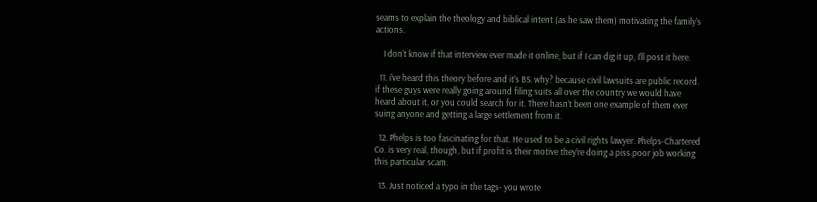seams to explain the theology and biblical intent (as he saw them) motivating the family’s actions.

    I don’t know if that interview ever made it online, but if I can dig it up, I’ll post it here.

  11. i’ve heard this theory before and it’s BS. why? because civil lawsuits are public record. if these guys were really going around filing suits all over the country we would have heard about it, or you could search for it. There hasn’t been one example of them ever suing anyone and getting a large settlement from it.

  12. Phelps is too fascinating for that. He used to be a civil rights lawyer. Phelps-Chartered Co. is very real, though, but if profit is their motive they’re doing a piss poor job working this particular scam.

  13. Just noticed a typo in the tags- you wrote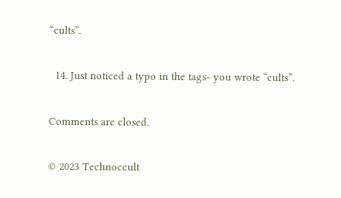“cults”.

  14. Just noticed a typo in the tags- you wrote “cults”.

Comments are closed.

© 2023 Technoccult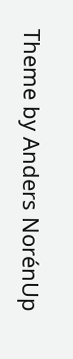Theme by Anders NorénUp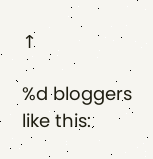↑

%d bloggers like this: